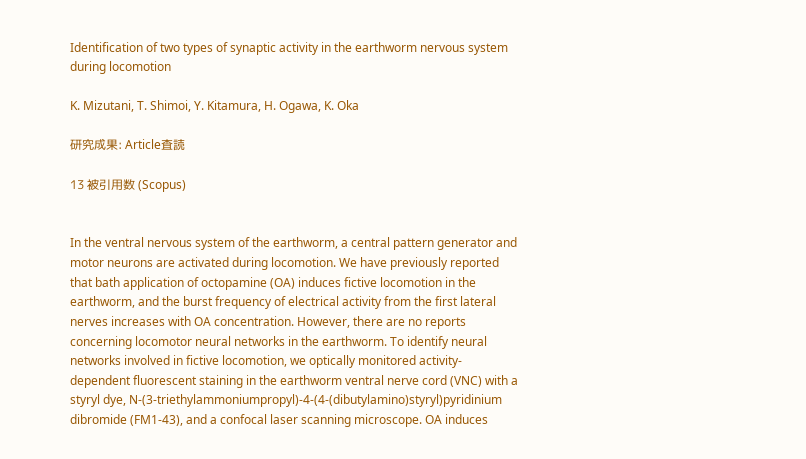Identification of two types of synaptic activity in the earthworm nervous system during locomotion

K. Mizutani, T. Shimoi, Y. Kitamura, H. Ogawa, K. Oka

研究成果: Article査読

13 被引用数 (Scopus)


In the ventral nervous system of the earthworm, a central pattern generator and motor neurons are activated during locomotion. We have previously reported that bath application of octopamine (OA) induces fictive locomotion in the earthworm, and the burst frequency of electrical activity from the first lateral nerves increases with OA concentration. However, there are no reports concerning locomotor neural networks in the earthworm. To identify neural networks involved in fictive locomotion, we optically monitored activity-dependent fluorescent staining in the earthworm ventral nerve cord (VNC) with a styryl dye, N-(3-triethylammoniumpropyl)-4-(4-(dibutylamino)styryl)pyridinium dibromide (FM1-43), and a confocal laser scanning microscope. OA induces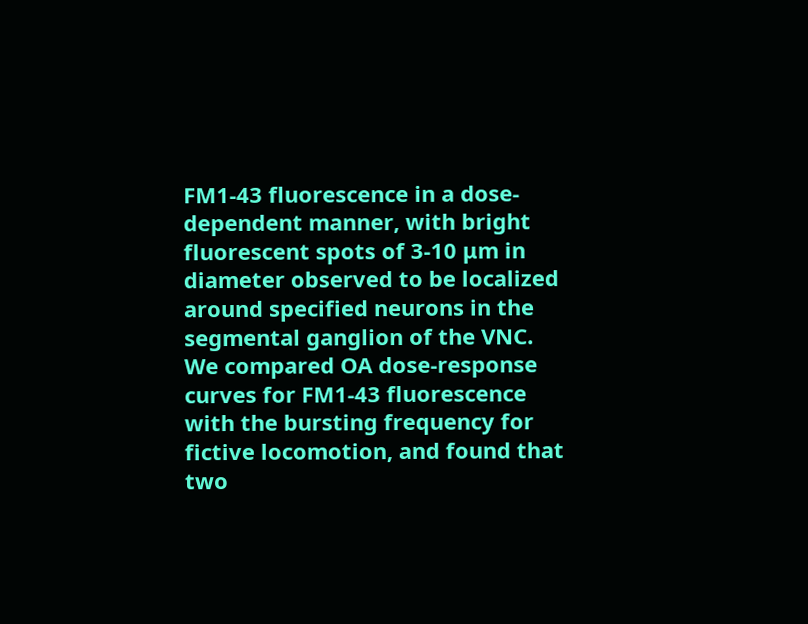FM1-43 fluorescence in a dose-dependent manner, with bright fluorescent spots of 3-10 μm in diameter observed to be localized around specified neurons in the segmental ganglion of the VNC. We compared OA dose-response curves for FM1-43 fluorescence with the bursting frequency for fictive locomotion, and found that two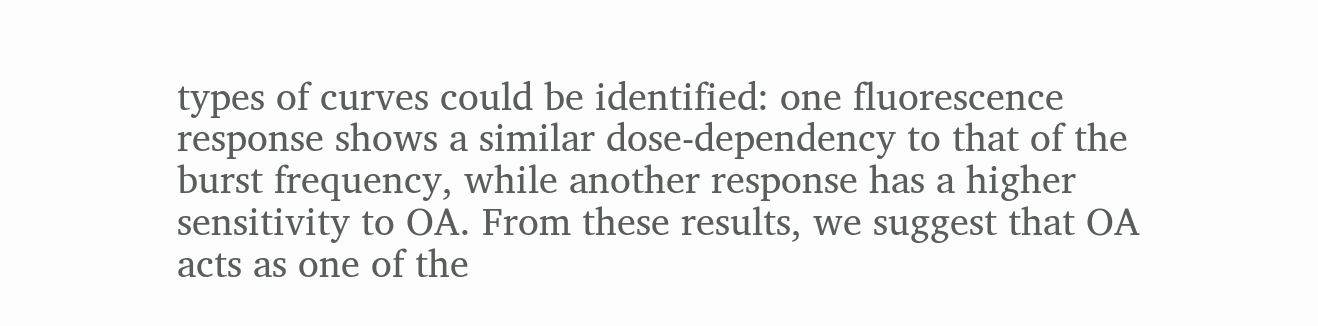types of curves could be identified: one fluorescence response shows a similar dose-dependency to that of the burst frequency, while another response has a higher sensitivity to OA. From these results, we suggest that OA acts as one of the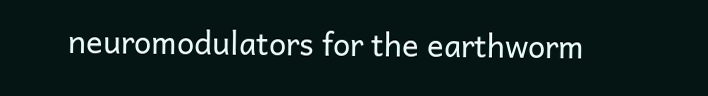neuromodulators for the earthworm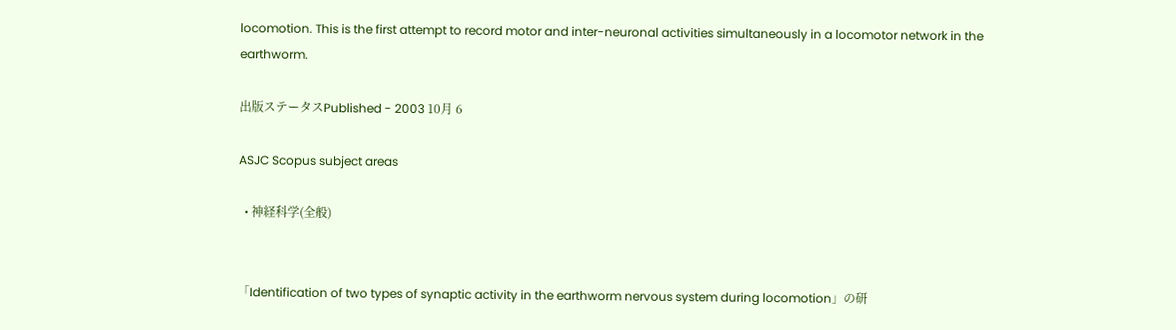locomotion. This is the first attempt to record motor and inter-neuronal activities simultaneously in a locomotor network in the earthworm.

出版ステータスPublished - 2003 10月 6

ASJC Scopus subject areas

  • 神経科学(全般)


「Identification of two types of synaptic activity in the earthworm nervous system during locomotion」の研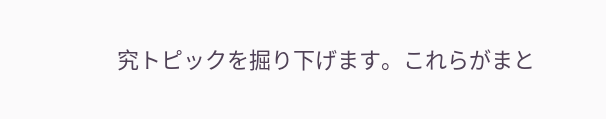究トピックを掘り下げます。これらがまと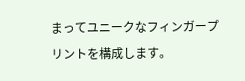まってユニークなフィンガープリントを構成します。